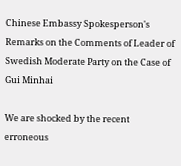Chinese Embassy Spokesperson's Remarks on the Comments of Leader of Swedish Moderate Party on the Case of Gui Minhai

We are shocked by the recent erroneous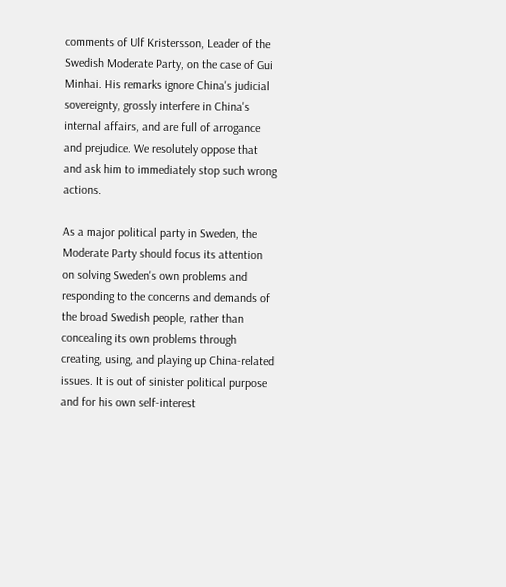comments of Ulf Kristersson, Leader of the Swedish Moderate Party, on the case of Gui Minhai. His remarks ignore China's judicial sovereignty, grossly interfere in China's internal affairs, and are full of arrogance and prejudice. We resolutely oppose that and ask him to immediately stop such wrong actions.

As a major political party in Sweden, the Moderate Party should focus its attention on solving Sweden's own problems and responding to the concerns and demands of the broad Swedish people, rather than concealing its own problems through creating, using, and playing up China-related issues. It is out of sinister political purpose and for his own self-interest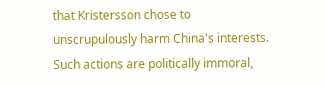that Kristersson chose to unscrupulously harm China's interests. Such actions are politically immoral,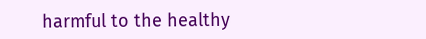harmful to the healthy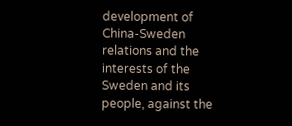development of China-Sweden relations and the interests of the Sweden and its people, against the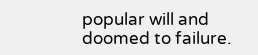popular will and doomed to failure.